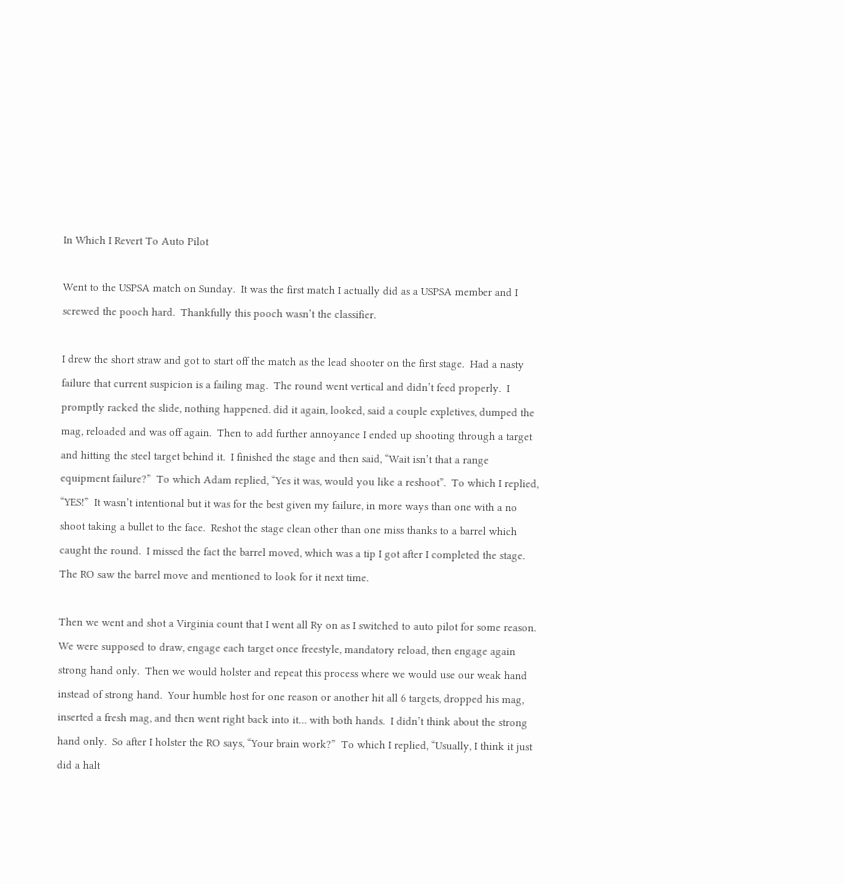In Which I Revert To Auto Pilot

Went to the USPSA match on Sunday.  It was the first match I actually did as a USPSA member and I screwed the pooch hard.  Thankfully this pooch wasn’t the classifier.

I drew the short straw and got to start off the match as the lead shooter on the first stage.  Had a nasty failure that current suspicion is a failing mag.  The round went vertical and didn’t feed properly.  I promptly racked the slide, nothing happened. did it again, looked, said a couple expletives, dumped the mag, reloaded and was off again.  Then to add further annoyance I ended up shooting through a target and hitting the steel target behind it.  I finished the stage and then said, “Wait isn’t that a range equipment failure?”  To which Adam replied, “Yes it was, would you like a reshoot”.  To which I replied, “YES!”  It wasn’t intentional but it was for the best given my failure, in more ways than one with a no shoot taking a bullet to the face.  Reshot the stage clean other than one miss thanks to a barrel which caught the round.  I missed the fact the barrel moved, which was a tip I got after I completed the stage.  The RO saw the barrel move and mentioned to look for it next time.

Then we went and shot a Virginia count that I went all Ry on as I switched to auto pilot for some reason.   We were supposed to draw, engage each target once freestyle, mandatory reload, then engage again strong hand only.  Then we would holster and repeat this process where we would use our weak hand instead of strong hand.  Your humble host for one reason or another hit all 6 targets, dropped his mag, inserted a fresh mag, and then went right back into it… with both hands.  I didn’t think about the strong hand only.  So after I holster the RO says, “Your brain work?”  To which I replied, “Usually, I think it just did a halt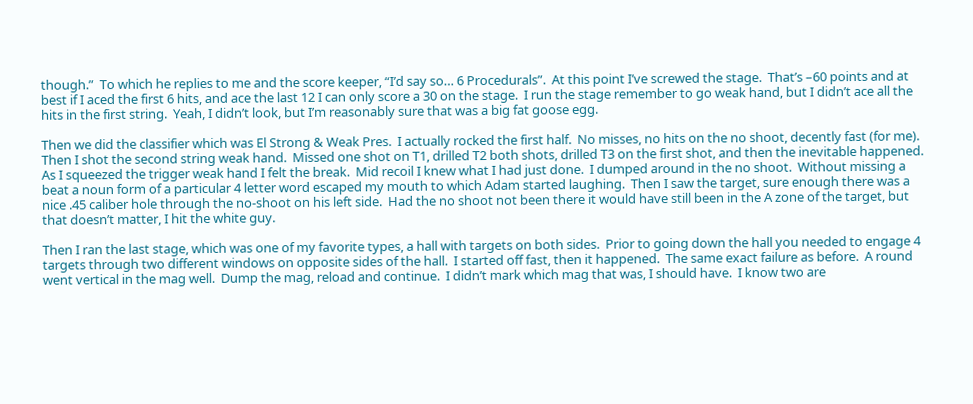though.”  To which he replies to me and the score keeper, “I’d say so… 6 Procedurals”.  At this point I’ve screwed the stage.  That’s –60 points and at best if I aced the first 6 hits, and ace the last 12 I can only score a 30 on the stage.  I run the stage remember to go weak hand, but I didn’t ace all the hits in the first string.  Yeah, I didn’t look, but I’m reasonably sure that was a big fat goose egg.

Then we did the classifier which was El Strong & Weak Pres.  I actually rocked the first half.  No misses, no hits on the no shoot, decently fast (for me).  Then I shot the second string weak hand.  Missed one shot on T1, drilled T2 both shots, drilled T3 on the first shot, and then the inevitable happened.  As I squeezed the trigger weak hand I felt the break.  Mid recoil I knew what I had just done.  I dumped around in the no shoot.  Without missing a beat a noun form of a particular 4 letter word escaped my mouth to which Adam started laughing.  Then I saw the target, sure enough there was a nice .45 caliber hole through the no-shoot on his left side.  Had the no shoot not been there it would have still been in the A zone of the target, but that doesn’t matter, I hit the white guy.

Then I ran the last stage, which was one of my favorite types, a hall with targets on both sides.  Prior to going down the hall you needed to engage 4 targets through two different windows on opposite sides of the hall.  I started off fast, then it happened.  The same exact failure as before.  A round went vertical in the mag well.  Dump the mag, reload and continue.  I didn’t mark which mag that was, I should have.  I know two are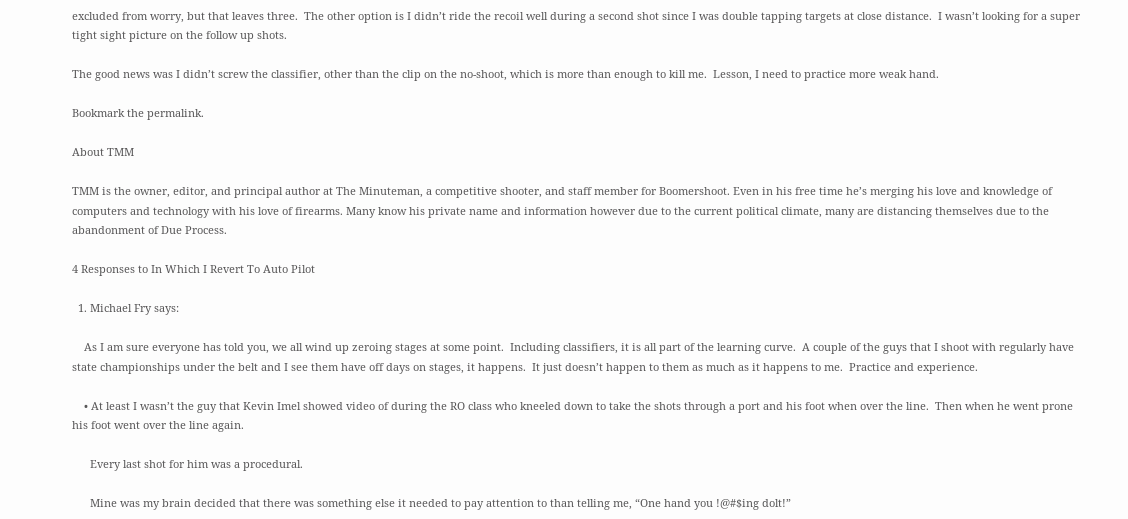excluded from worry, but that leaves three.  The other option is I didn’t ride the recoil well during a second shot since I was double tapping targets at close distance.  I wasn’t looking for a super tight sight picture on the follow up shots.

The good news was I didn’t screw the classifier, other than the clip on the no-shoot, which is more than enough to kill me.  Lesson, I need to practice more weak hand.

Bookmark the permalink.

About TMM

TMM is the owner, editor, and principal author at The Minuteman, a competitive shooter, and staff member for Boomershoot. Even in his free time he’s merging his love and knowledge of computers and technology with his love of firearms. Many know his private name and information however due to the current political climate, many are distancing themselves due to the abandonment of Due Process.

4 Responses to In Which I Revert To Auto Pilot

  1. Michael Fry says:

    As I am sure everyone has told you, we all wind up zeroing stages at some point.  Including classifiers, it is all part of the learning curve.  A couple of the guys that I shoot with regularly have state championships under the belt and I see them have off days on stages, it happens.  It just doesn’t happen to them as much as it happens to me.  Practice and experience.

    • At least I wasn’t the guy that Kevin Imel showed video of during the RO class who kneeled down to take the shots through a port and his foot when over the line.  Then when he went prone his foot went over the line again.

      Every last shot for him was a procedural.

      Mine was my brain decided that there was something else it needed to pay attention to than telling me, “One hand you !@#$ing dolt!”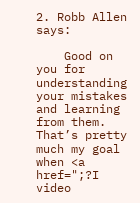2. Robb Allen says:

    Good on you for understanding your mistakes and learning from them. That’s pretty much my goal when <a href=";?I video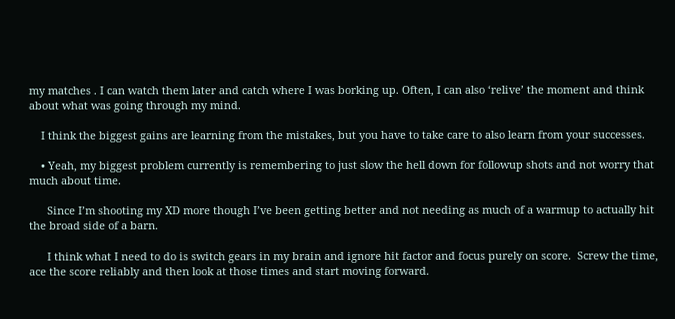my matches . I can watch them later and catch where I was borking up. Often, I can also ‘relive’ the moment and think about what was going through my mind.

    I think the biggest gains are learning from the mistakes, but you have to take care to also learn from your successes.

    • Yeah, my biggest problem currently is remembering to just slow the hell down for followup shots and not worry that much about time.

      Since I’m shooting my XD more though I’ve been getting better and not needing as much of a warmup to actually hit the broad side of a barn.

      I think what I need to do is switch gears in my brain and ignore hit factor and focus purely on score.  Screw the time, ace the score reliably and then look at those times and start moving forward.